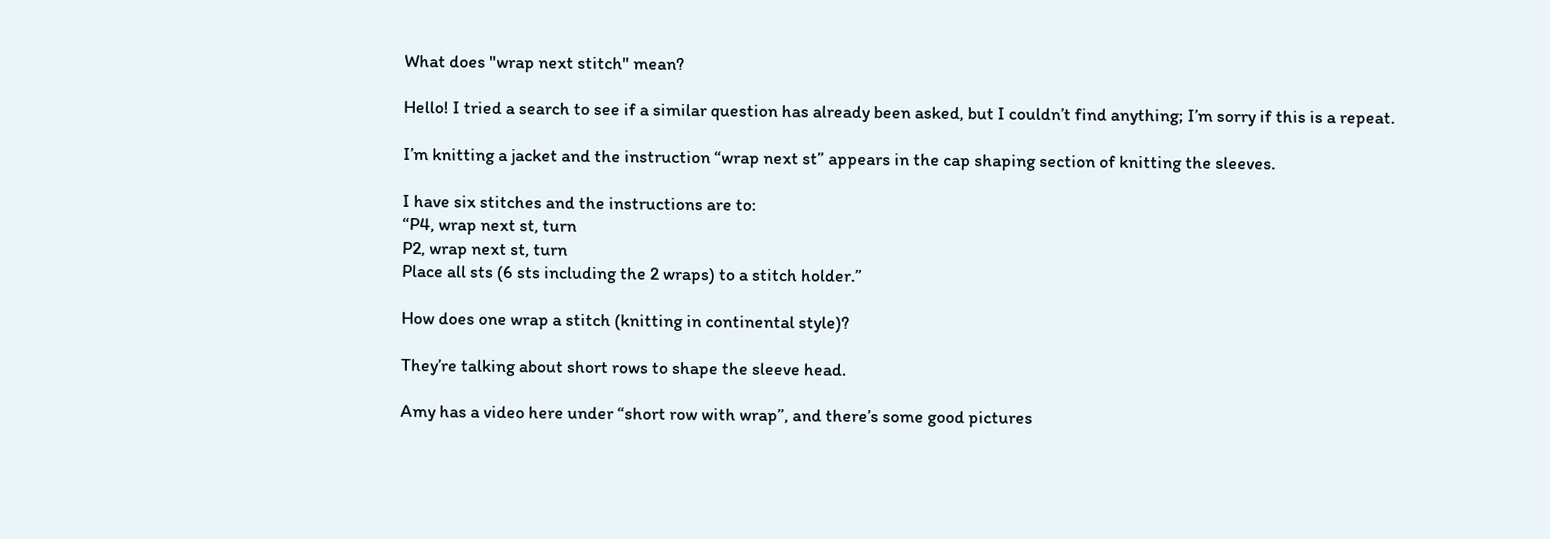What does "wrap next stitch" mean?

Hello! I tried a search to see if a similar question has already been asked, but I couldn’t find anything; I’m sorry if this is a repeat.

I’m knitting a jacket and the instruction “wrap next st” appears in the cap shaping section of knitting the sleeves.

I have six stitches and the instructions are to:
“P4, wrap next st, turn
P2, wrap next st, turn
Place all sts (6 sts including the 2 wraps) to a stitch holder.”

How does one wrap a stitch (knitting in continental style)?

They’re talking about short rows to shape the sleeve head.

Amy has a video here under “short row with wrap”, and there’s some good pictures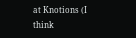at Knotions (I think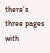there’s three pages with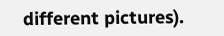different pictures).